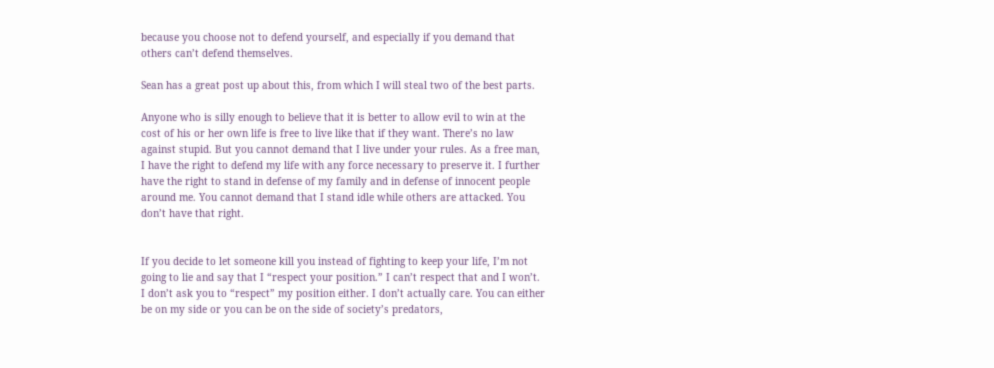because you choose not to defend yourself, and especially if you demand that others can’t defend themselves.

Sean has a great post up about this, from which I will steal two of the best parts.

Anyone who is silly enough to believe that it is better to allow evil to win at the cost of his or her own life is free to live like that if they want. There’s no law against stupid. But you cannot demand that I live under your rules. As a free man, I have the right to defend my life with any force necessary to preserve it. I further have the right to stand in defense of my family and in defense of innocent people around me. You cannot demand that I stand idle while others are attacked. You don’t have that right.


If you decide to let someone kill you instead of fighting to keep your life, I’m not going to lie and say that I “respect your position.” I can’t respect that and I won’t. I don’t ask you to “respect” my position either. I don’t actually care. You can either be on my side or you can be on the side of society’s predators,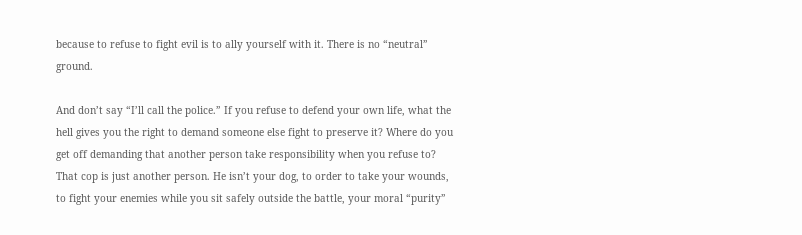because to refuse to fight evil is to ally yourself with it. There is no “neutral” ground.

And don’t say “I’ll call the police.” If you refuse to defend your own life, what the hell gives you the right to demand someone else fight to preserve it? Where do you get off demanding that another person take responsibility when you refuse to? That cop is just another person. He isn’t your dog, to order to take your wounds, to fight your enemies while you sit safely outside the battle, your moral “purity”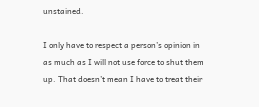unstained.

I only have to respect a person’s opinion in as much as I will not use force to shut them up. That doesn’t mean I have to treat their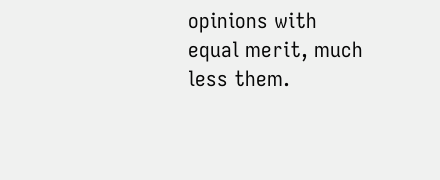opinions with equal merit, much less them.